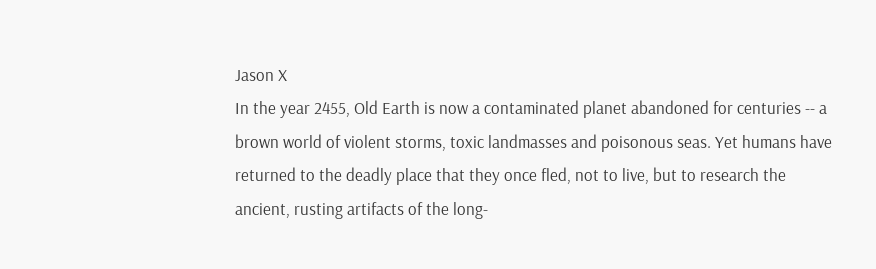Jason X
In the year 2455, Old Earth is now a contaminated planet abandoned for centuries -- a brown world of violent storms, toxic landmasses and poisonous seas. Yet humans have returned to the deadly place that they once fled, not to live, but to research the ancient, rusting artifacts of the long-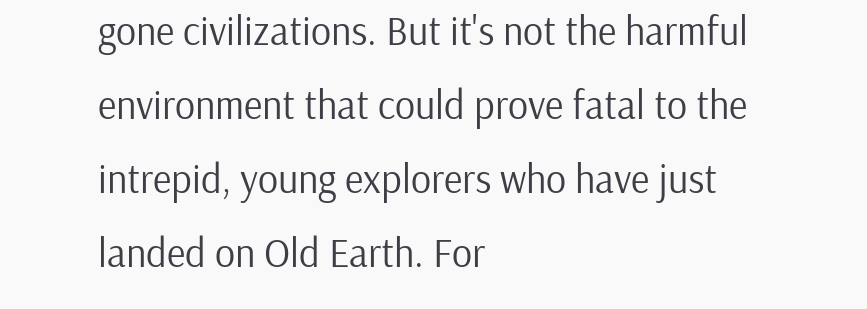gone civilizations. But it's not the harmful environment that could prove fatal to the intrepid, young explorers who have just landed on Old Earth. For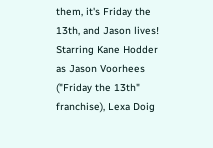them, it's Friday the 13th, and Jason lives! Starring Kane Hodder as Jason Voorhees ("Friday the 13th" franchise), Lexa Doig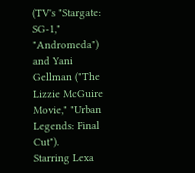(TV's "Stargate: SG-1," "Andromeda") and Yani Gellman ("The Lizzie McGuire Movie," "Urban Legends: Final Cut").
Starring Lexa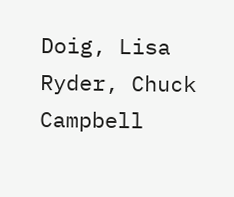Doig, Lisa Ryder, Chuck Campbell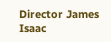Director James Isaac